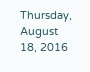Thursday, August 18, 2016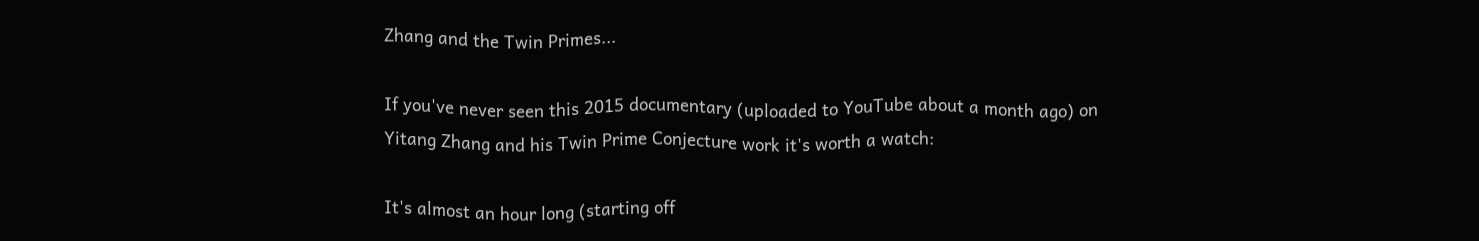Zhang and the Twin Primes...

If you've never seen this 2015 documentary (uploaded to YouTube about a month ago) on Yitang Zhang and his Twin Prime Conjecture work it's worth a watch:

It's almost an hour long (starting off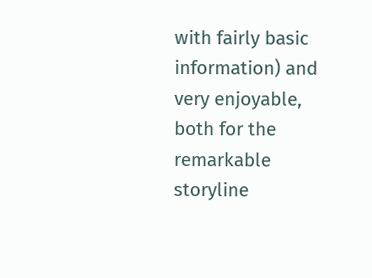with fairly basic information) and very enjoyable, both for the remarkable storyline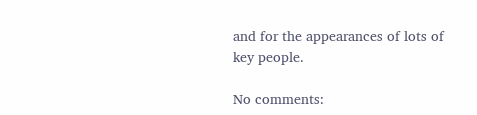and for the appearances of lots of key people.

No comments: